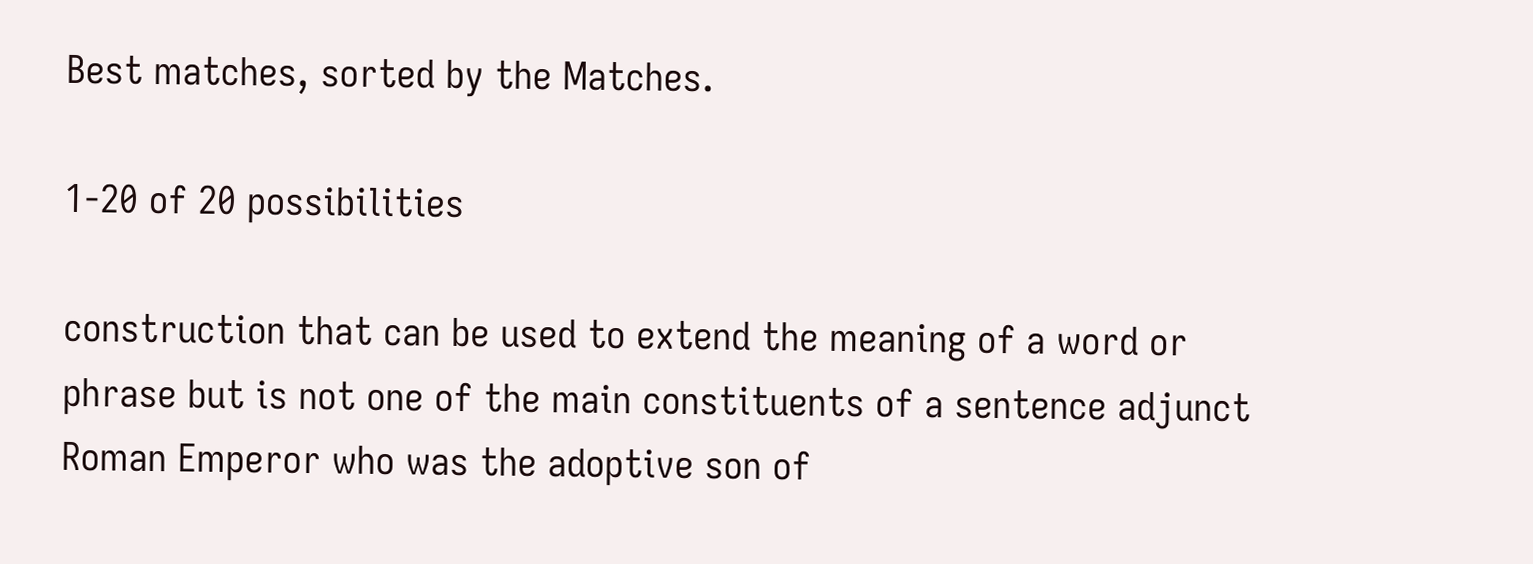Best matches, sorted by the Matches.

1-20 of 20 possibilities

construction that can be used to extend the meaning of a word or phrase but is not one of the main constituents of a sentence adjunct
Roman Emperor who was the adoptive son of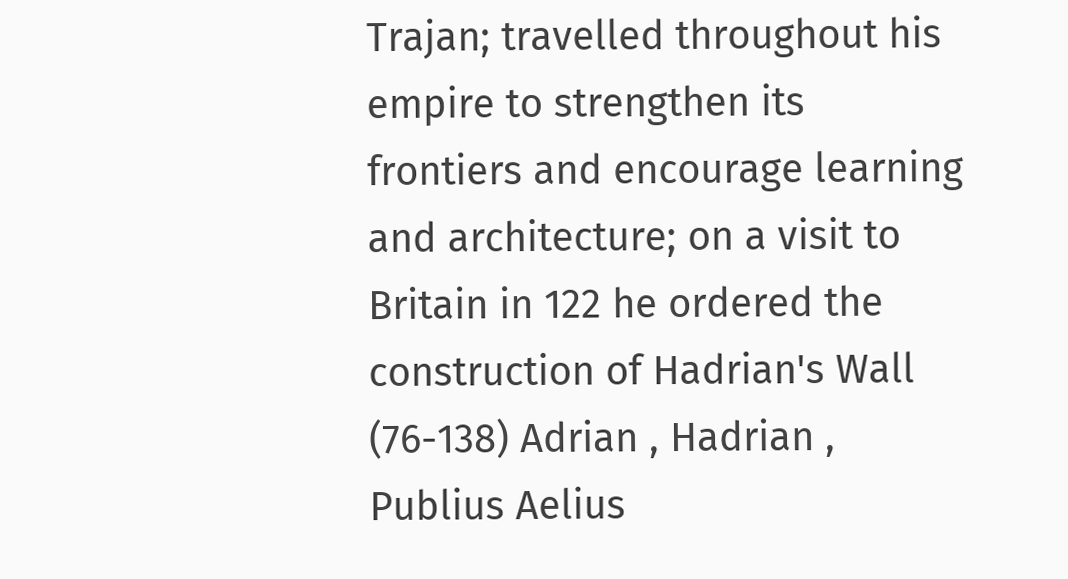Trajan; travelled throughout his empire to strengthen its frontiers and encourage learning and architecture; on a visit to Britain in 122 he ordered the construction of Hadrian's Wall (76-138) Adrian , Hadrian , Publius Aelius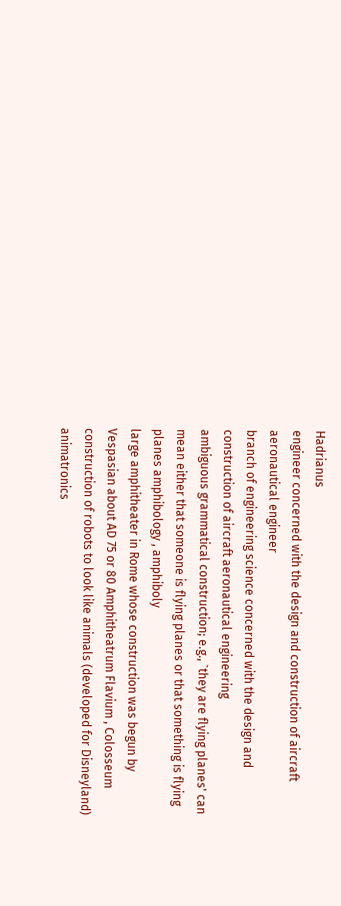Hadrianus
engineer concerned with the design and construction of aircraft aeronautical engineer
branch of engineering science concerned with the design and construction of aircraft aeronautical engineering
ambiguous grammatical construction; e.g., `they are flying planes' can mean either that someone is flying planes or that something is flying planes amphibology , amphiboly
large amphitheater in Rome whose construction was begun by Vespasian about AD 75 or 80 Amphitheatrum Flavium , Colosseum
construction of robots to look like animals (developed for Disneyland) animatronics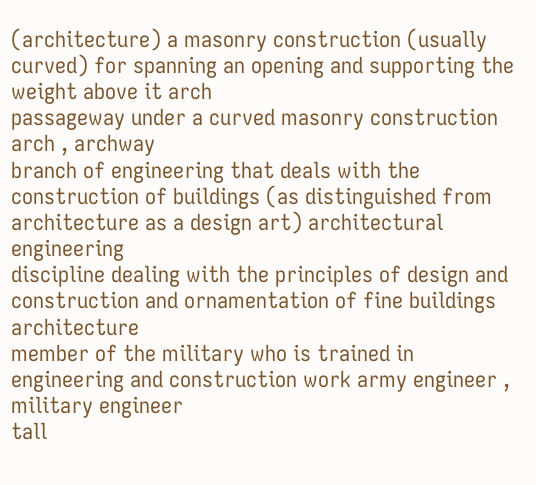(architecture) a masonry construction (usually curved) for spanning an opening and supporting the weight above it arch
passageway under a curved masonry construction arch , archway
branch of engineering that deals with the construction of buildings (as distinguished from architecture as a design art) architectural engineering
discipline dealing with the principles of design and construction and ornamentation of fine buildings architecture
member of the military who is trained in engineering and construction work army engineer , military engineer
tall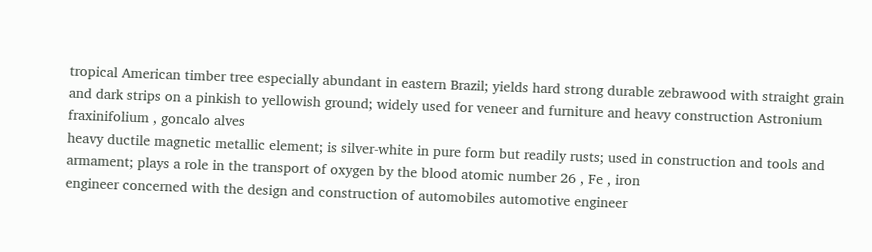tropical American timber tree especially abundant in eastern Brazil; yields hard strong durable zebrawood with straight grain and dark strips on a pinkish to yellowish ground; widely used for veneer and furniture and heavy construction Astronium fraxinifolium , goncalo alves
heavy ductile magnetic metallic element; is silver-white in pure form but readily rusts; used in construction and tools and armament; plays a role in the transport of oxygen by the blood atomic number 26 , Fe , iron
engineer concerned with the design and construction of automobiles automotive engineer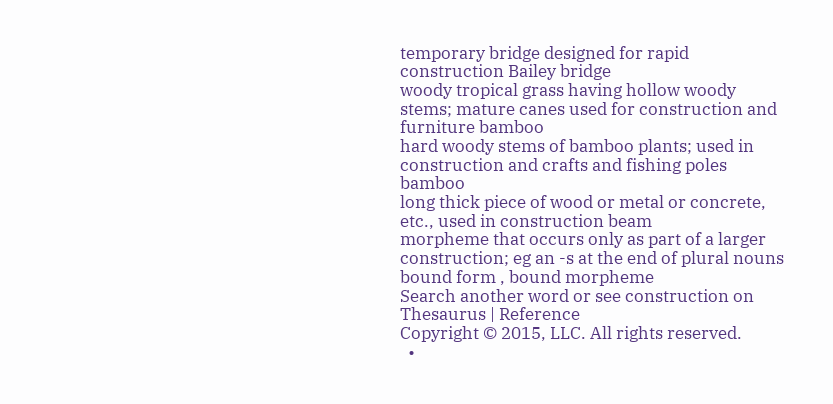temporary bridge designed for rapid construction Bailey bridge
woody tropical grass having hollow woody stems; mature canes used for construction and furniture bamboo
hard woody stems of bamboo plants; used in construction and crafts and fishing poles bamboo
long thick piece of wood or metal or concrete, etc., used in construction beam
morpheme that occurs only as part of a larger construction; eg an -s at the end of plural nouns bound form , bound morpheme
Search another word or see construction on Thesaurus | Reference
Copyright © 2015, LLC. All rights reserved.
  •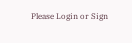Please Login or Sign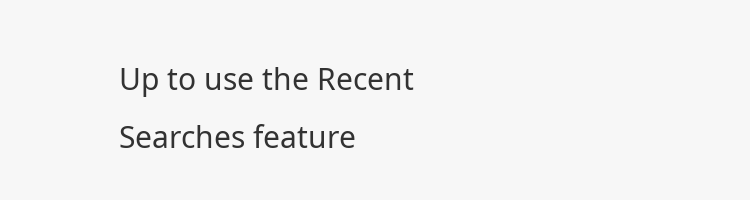Up to use the Recent Searches feature